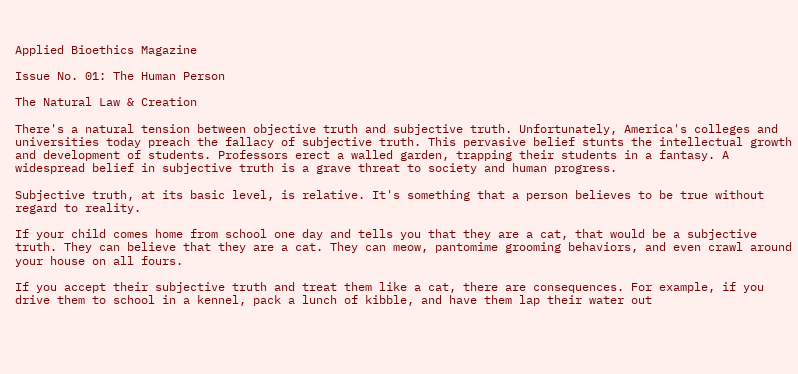Applied Bioethics Magazine

Issue No. 01: The Human Person

The Natural Law & Creation

There's a natural tension between objective truth and subjective truth. Unfortunately, America's colleges and universities today preach the fallacy of subjective truth. This pervasive belief stunts the intellectual growth and development of students. Professors erect a walled garden, trapping their students in a fantasy. A widespread belief in subjective truth is a grave threat to society and human progress.

Subjective truth, at its basic level, is relative. It's something that a person believes to be true without regard to reality.

If your child comes home from school one day and tells you that they are a cat, that would be a subjective truth. They can believe that they are a cat. They can meow, pantomime grooming behaviors, and even crawl around your house on all fours.

If you accept their subjective truth and treat them like a cat, there are consequences. For example, if you drive them to school in a kennel, pack a lunch of kibble, and have them lap their water out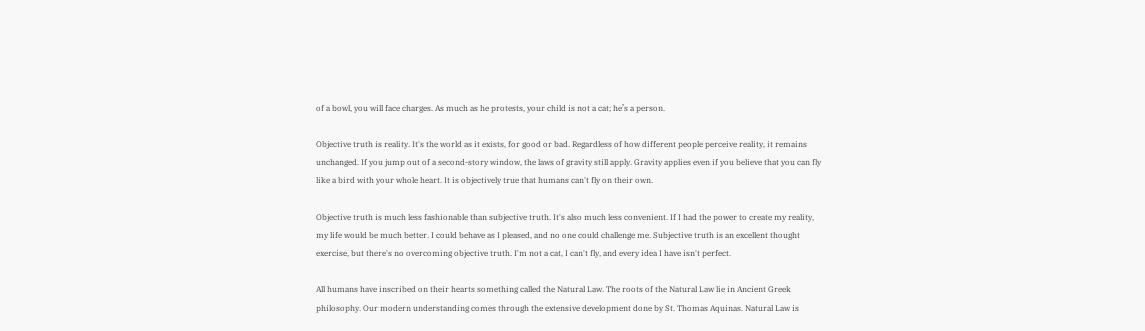of a bowl, you will face charges. As much as he protests, your child is not a cat; he’s a person.

Objective truth is reality. It's the world as it exists, for good or bad. Regardless of how different people perceive reality, it remains unchanged. If you jump out of a second-story window, the laws of gravity still apply. Gravity applies even if you believe that you can fly like a bird with your whole heart. It is objectively true that humans can't fly on their own.

Objective truth is much less fashionable than subjective truth. It's also much less convenient. If I had the power to create my reality, my life would be much better. I could behave as I pleased, and no one could challenge me. Subjective truth is an excellent thought exercise, but there's no overcoming objective truth. I'm not a cat, I can't fly, and every idea I have isn't perfect.

All humans have inscribed on their hearts something called the Natural Law. The roots of the Natural Law lie in Ancient Greek philosophy. Our modern understanding comes through the extensive development done by St. Thomas Aquinas. Natural Law is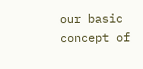our basic concept of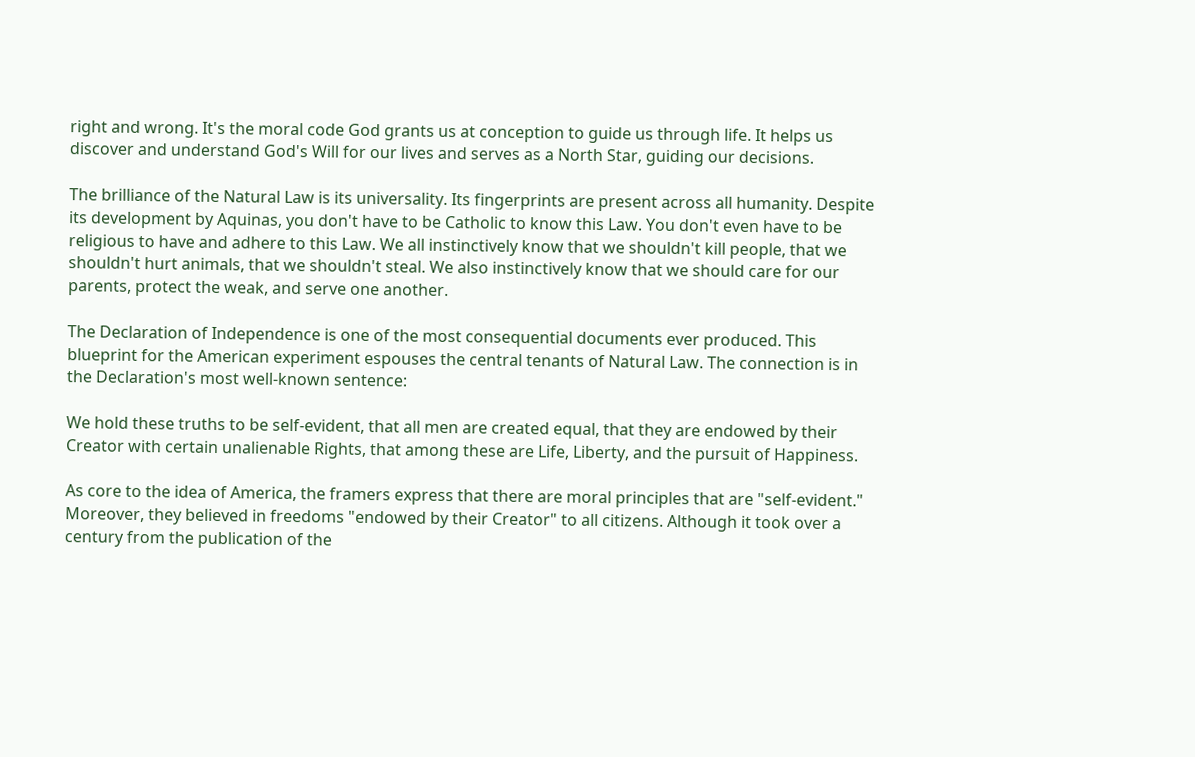right and wrong. It's the moral code God grants us at conception to guide us through life. It helps us discover and understand God's Will for our lives and serves as a North Star, guiding our decisions.

The brilliance of the Natural Law is its universality. Its fingerprints are present across all humanity. Despite its development by Aquinas, you don't have to be Catholic to know this Law. You don't even have to be religious to have and adhere to this Law. We all instinctively know that we shouldn't kill people, that we shouldn't hurt animals, that we shouldn't steal. We also instinctively know that we should care for our parents, protect the weak, and serve one another.

The Declaration of Independence is one of the most consequential documents ever produced. This blueprint for the American experiment espouses the central tenants of Natural Law. The connection is in the Declaration's most well-known sentence:

We hold these truths to be self-evident, that all men are created equal, that they are endowed by their Creator with certain unalienable Rights, that among these are Life, Liberty, and the pursuit of Happiness.

As core to the idea of America, the framers express that there are moral principles that are "self-evident." Moreover, they believed in freedoms "endowed by their Creator" to all citizens. Although it took over a century from the publication of the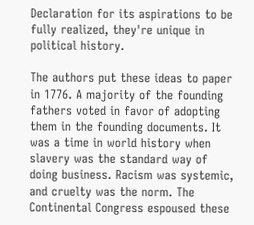Declaration for its aspirations to be fully realized, they're unique in political history.

The authors put these ideas to paper in 1776. A majority of the founding fathers voted in favor of adopting them in the founding documents. It was a time in world history when slavery was the standard way of doing business. Racism was systemic, and cruelty was the norm. The Continental Congress espoused these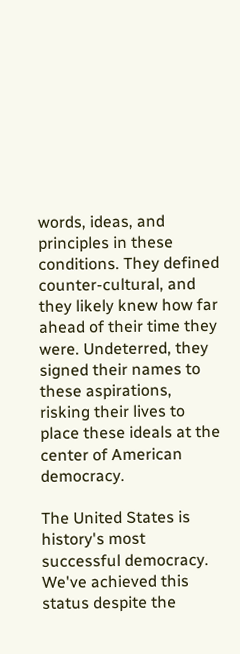words, ideas, and principles in these conditions. They defined counter-cultural, and they likely knew how far ahead of their time they were. Undeterred, they signed their names to these aspirations, risking their lives to place these ideals at the center of American democracy.

The United States is history's most successful democracy. We've achieved this status despite the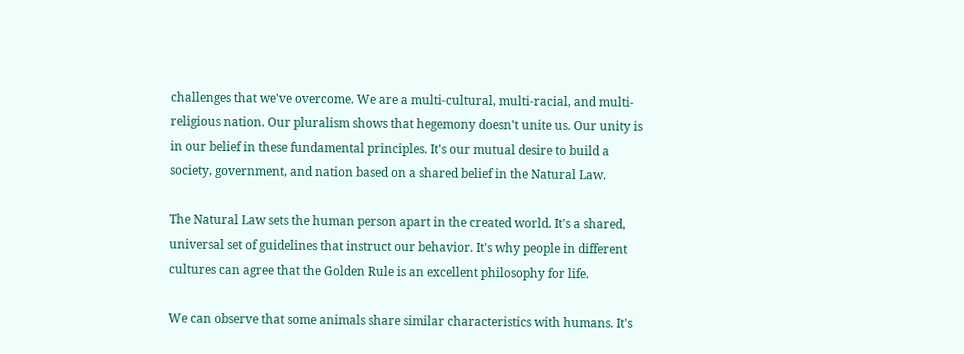challenges that we've overcome. We are a multi-cultural, multi-racial, and multi-religious nation. Our pluralism shows that hegemony doesn't unite us. Our unity is in our belief in these fundamental principles. It's our mutual desire to build a society, government, and nation based on a shared belief in the Natural Law.

The Natural Law sets the human person apart in the created world. It's a shared, universal set of guidelines that instruct our behavior. It's why people in different cultures can agree that the Golden Rule is an excellent philosophy for life.

We can observe that some animals share similar characteristics with humans. It's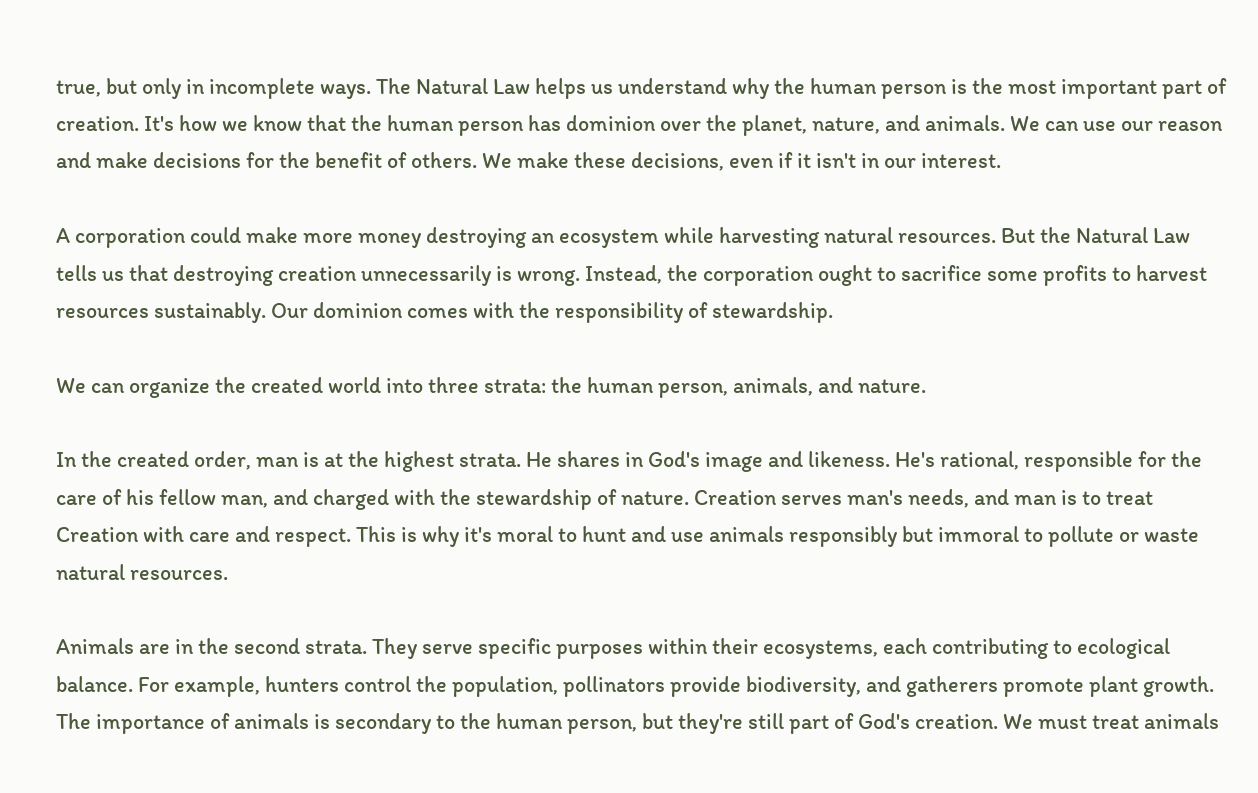true, but only in incomplete ways. The Natural Law helps us understand why the human person is the most important part of creation. It's how we know that the human person has dominion over the planet, nature, and animals. We can use our reason and make decisions for the benefit of others. We make these decisions, even if it isn't in our interest.

A corporation could make more money destroying an ecosystem while harvesting natural resources. But the Natural Law tells us that destroying creation unnecessarily is wrong. Instead, the corporation ought to sacrifice some profits to harvest resources sustainably. Our dominion comes with the responsibility of stewardship.

We can organize the created world into three strata: the human person, animals, and nature.

In the created order, man is at the highest strata. He shares in God's image and likeness. He's rational, responsible for the care of his fellow man, and charged with the stewardship of nature. Creation serves man's needs, and man is to treat Creation with care and respect. This is why it's moral to hunt and use animals responsibly but immoral to pollute or waste natural resources.

Animals are in the second strata. They serve specific purposes within their ecosystems, each contributing to ecological balance. For example, hunters control the population, pollinators provide biodiversity, and gatherers promote plant growth. The importance of animals is secondary to the human person, but they're still part of God's creation. We must treat animals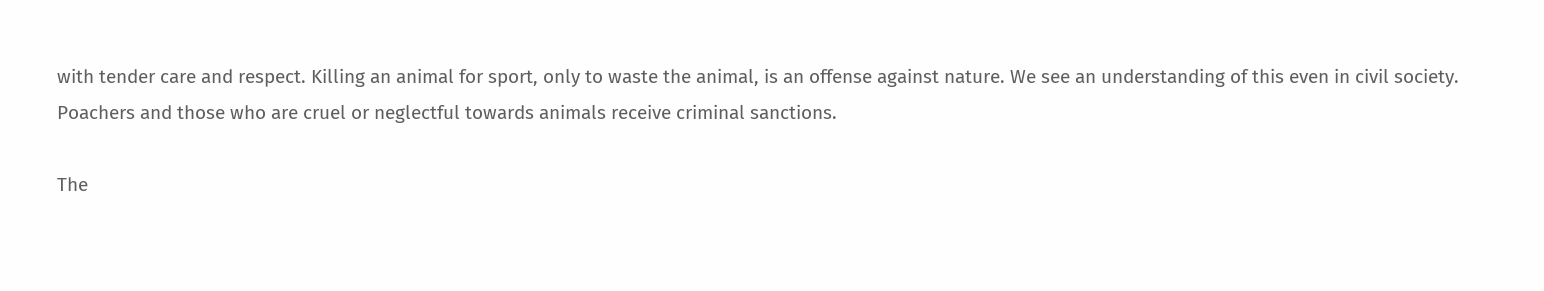with tender care and respect. Killing an animal for sport, only to waste the animal, is an offense against nature. We see an understanding of this even in civil society. Poachers and those who are cruel or neglectful towards animals receive criminal sanctions.

The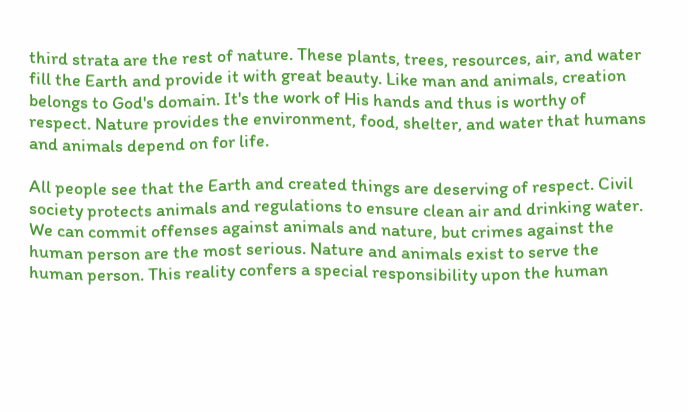third strata are the rest of nature. These plants, trees, resources, air, and water fill the Earth and provide it with great beauty. Like man and animals, creation belongs to God's domain. It's the work of His hands and thus is worthy of respect. Nature provides the environment, food, shelter, and water that humans and animals depend on for life.

All people see that the Earth and created things are deserving of respect. Civil society protects animals and regulations to ensure clean air and drinking water. We can commit offenses against animals and nature, but crimes against the human person are the most serious. Nature and animals exist to serve the human person. This reality confers a special responsibility upon the human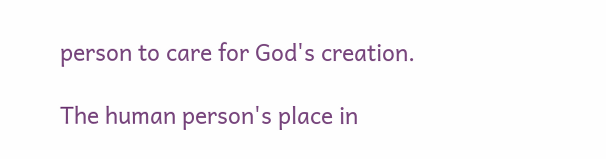person to care for God's creation.

The human person's place in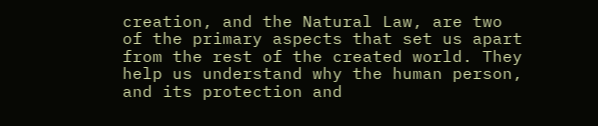creation, and the Natural Law, are two of the primary aspects that set us apart from the rest of the created world. They help us understand why the human person, and its protection and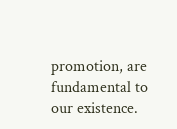promotion, are fundamental to our existence.